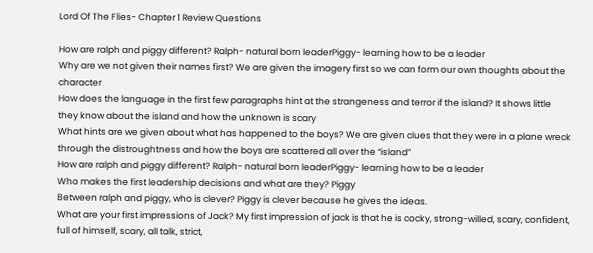Lord Of The Flies- Chapter 1 Review Questions

How are ralph and piggy different? Ralph- natural born leaderPiggy- learning how to be a leader
Why are we not given their names first? We are given the imagery first so we can form our own thoughts about the character
How does the language in the first few paragraphs hint at the strangeness and terror if the island? It shows little they know about the island and how the unknown is scary
What hints are we given about what has happened to the boys? We are given clues that they were in a plane wreck through the distroughtness and how the boys are scattered all over the “island”
How are ralph and piggy different? Ralph- natural born leaderPiggy- learning how to be a leader
Who makes the first leadership decisions and what are they? Piggy
Between ralph and piggy, who is clever? Piggy is clever because he gives the ideas.
What are your first impressions of Jack? My first impression of jack is that he is cocky, strong-willed, scary, confident, full of himself, scary, all talk, strict,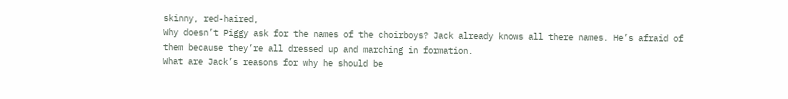skinny, red-haired,
Why doesn’t Piggy ask for the names of the choirboys? Jack already knows all there names. He’s afraid of them because they’re all dressed up and marching in formation.
What are Jack’s reasons for why he should be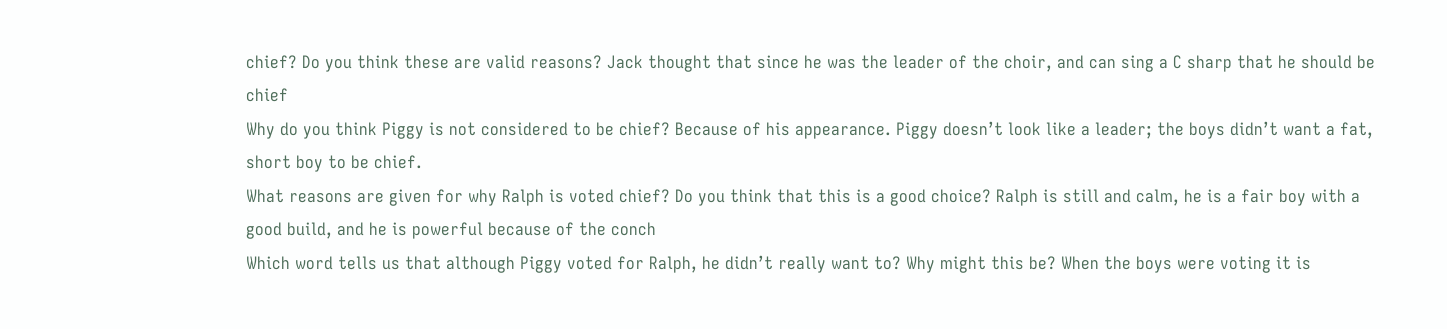chief? Do you think these are valid reasons? Jack thought that since he was the leader of the choir, and can sing a C sharp that he should be chief
Why do you think Piggy is not considered to be chief? Because of his appearance. Piggy doesn’t look like a leader; the boys didn’t want a fat, short boy to be chief.
What reasons are given for why Ralph is voted chief? Do you think that this is a good choice? Ralph is still and calm, he is a fair boy with a good build, and he is powerful because of the conch
Which word tells us that although Piggy voted for Ralph, he didn’t really want to? Why might this be? When the boys were voting it is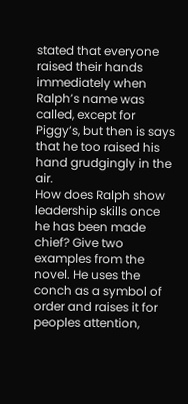stated that everyone raised their hands immediately when Ralph’s name was called, except for Piggy’s, but then is says that he too raised his hand grudgingly in the air.
How does Ralph show leadership skills once he has been made chief? Give two examples from the novel. He uses the conch as a symbol of order and raises it for peoples attention,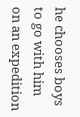he chooses boys to go with him on an expedition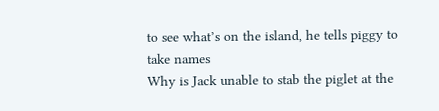to see what’s on the island, he tells piggy to take names
Why is Jack unable to stab the piglet at the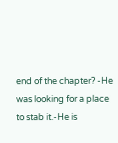end of the chapter? -He was looking for a place to stab it.-He is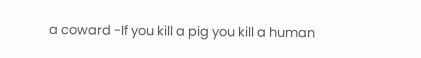a coward -If you kill a pig you kill a human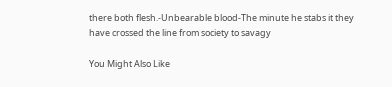there both flesh.-Unbearable blood-The minute he stabs it they have crossed the line from society to savagy

You Might Also Like